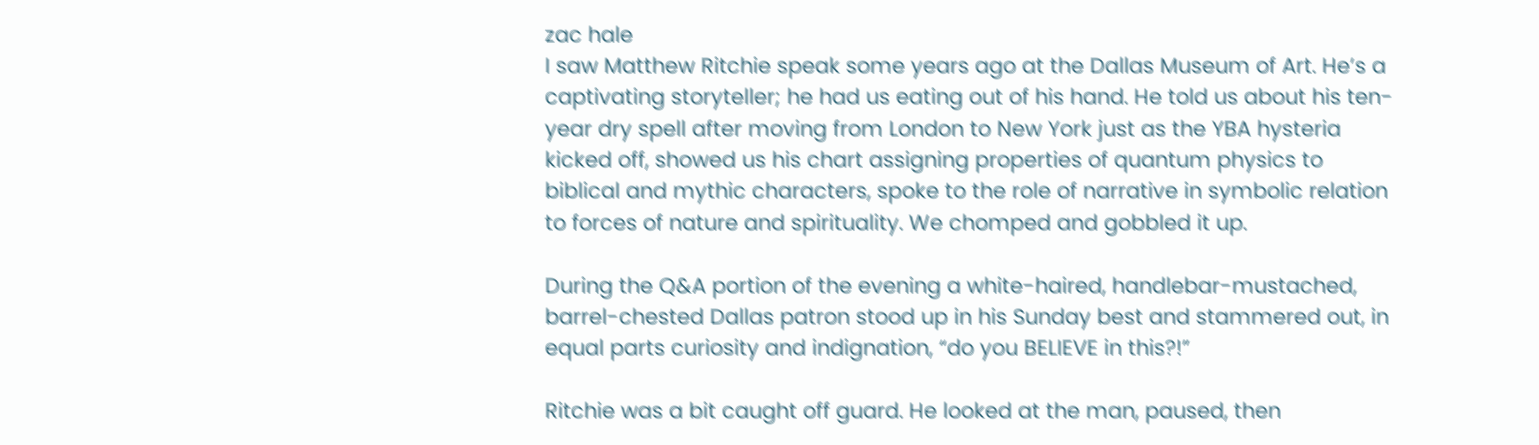zac hale
I saw Matthew Ritchie speak some years ago at the Dallas Museum of Art. He’s a captivating storyteller; he had us eating out of his hand. He told us about his ten-year dry spell after moving from London to New York just as the YBA hysteria kicked off, showed us his chart assigning properties of quantum physics to biblical and mythic characters, spoke to the role of narrative in symbolic relation to forces of nature and spirituality. We chomped and gobbled it up.

During the Q&A portion of the evening a white-haired, handlebar-mustached, barrel-chested Dallas patron stood up in his Sunday best and stammered out, in equal parts curiosity and indignation, “do you BELIEVE in this?!”

Ritchie was a bit caught off guard. He looked at the man, paused, then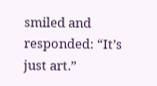smiled and responded: “It’s just art.”